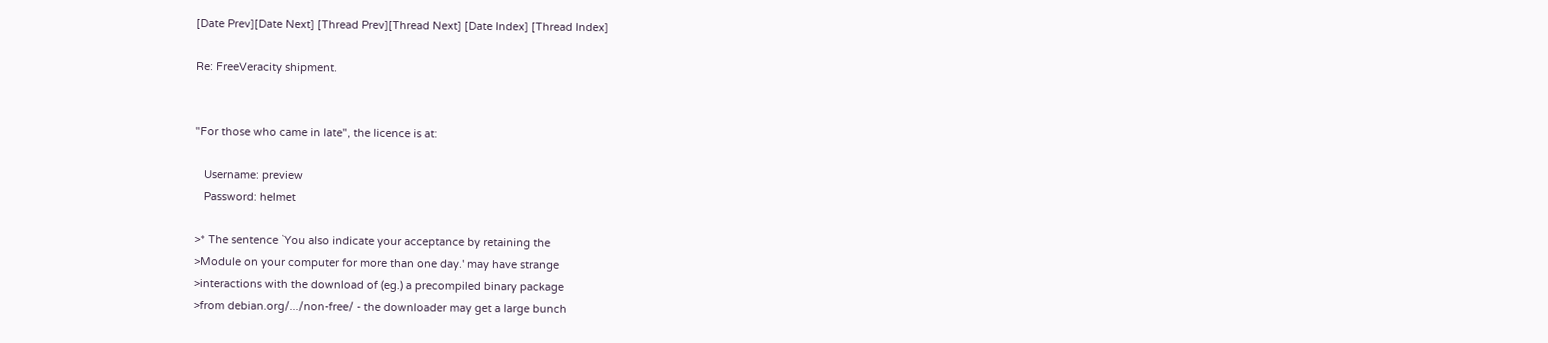[Date Prev][Date Next] [Thread Prev][Thread Next] [Date Index] [Thread Index]

Re: FreeVeracity shipment.


"For those who came in late", the licence is at:

   Username: preview
   Password: helmet

>* The sentence `You also indicate your acceptance by retaining the
>Module on your computer for more than one day.' may have strange
>interactions with the download of (eg.) a precompiled binary package
>from debian.org/.../non-free/ - the downloader may get a large bunch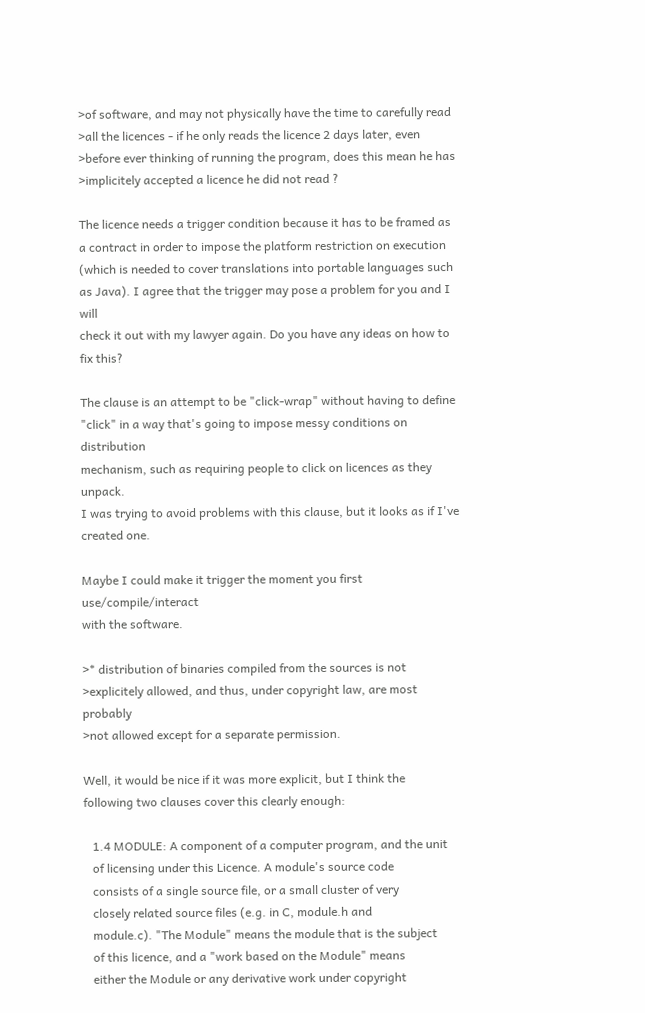>of software, and may not physically have the time to carefully read
>all the licences - if he only reads the licence 2 days later, even
>before ever thinking of running the program, does this mean he has
>implicitely accepted a licence he did not read ?

The licence needs a trigger condition because it has to be framed as
a contract in order to impose the platform restriction on execution
(which is needed to cover translations into portable languages such
as Java). I agree that the trigger may pose a problem for you and I will
check it out with my lawyer again. Do you have any ideas on how to fix this?

The clause is an attempt to be "click-wrap" without having to define
"click" in a way that's going to impose messy conditions on distribution
mechanism, such as requiring people to click on licences as they unpack.
I was trying to avoid problems with this clause, but it looks as if I've
created one.

Maybe I could make it trigger the moment you first use/compile/interact
with the software.

>* distribution of binaries compiled from the sources is not
>explicitely allowed, and thus, under copyright law, are most probably
>not allowed except for a separate permission.

Well, it would be nice if it was more explicit, but I think the
following two clauses cover this clearly enough:

   1.4 MODULE: A component of a computer program, and the unit
   of licensing under this Licence. A module's source code
   consists of a single source file, or a small cluster of very
   closely related source files (e.g. in C, module.h and
   module.c). "The Module" means the module that is the subject
   of this licence, and a "work based on the Module" means
   either the Module or any derivative work under copyright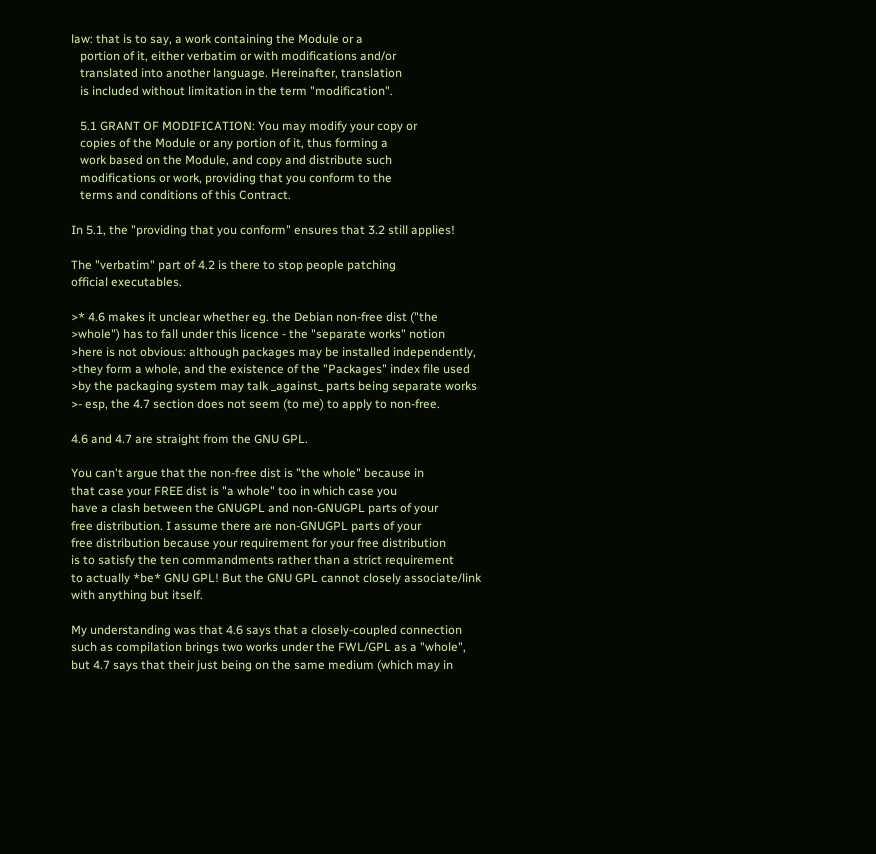law: that is to say, a work containing the Module or a
   portion of it, either verbatim or with modifications and/or
   translated into another language. Hereinafter, translation
   is included without limitation in the term "modification".

   5.1 GRANT OF MODIFICATION: You may modify your copy or
   copies of the Module or any portion of it, thus forming a
   work based on the Module, and copy and distribute such
   modifications or work, providing that you conform to the
   terms and conditions of this Contract.

In 5.1, the "providing that you conform" ensures that 3.2 still applies!

The "verbatim" part of 4.2 is there to stop people patching
official executables.

>* 4.6 makes it unclear whether eg. the Debian non-free dist ("the
>whole") has to fall under this licence - the "separate works" notion
>here is not obvious: although packages may be installed independently,
>they form a whole, and the existence of the "Packages" index file used
>by the packaging system may talk _against_ parts being separate works
>- esp, the 4.7 section does not seem (to me) to apply to non-free.

4.6 and 4.7 are straight from the GNU GPL.

You can't argue that the non-free dist is "the whole" because in
that case your FREE dist is "a whole" too in which case you
have a clash between the GNUGPL and non-GNUGPL parts of your
free distribution. I assume there are non-GNUGPL parts of your
free distribution because your requirement for your free distribution
is to satisfy the ten commandments rather than a strict requirement
to actually *be* GNU GPL! But the GNU GPL cannot closely associate/link
with anything but itself.

My understanding was that 4.6 says that a closely-coupled connection
such as compilation brings two works under the FWL/GPL as a "whole",
but 4.7 says that their just being on the same medium (which may in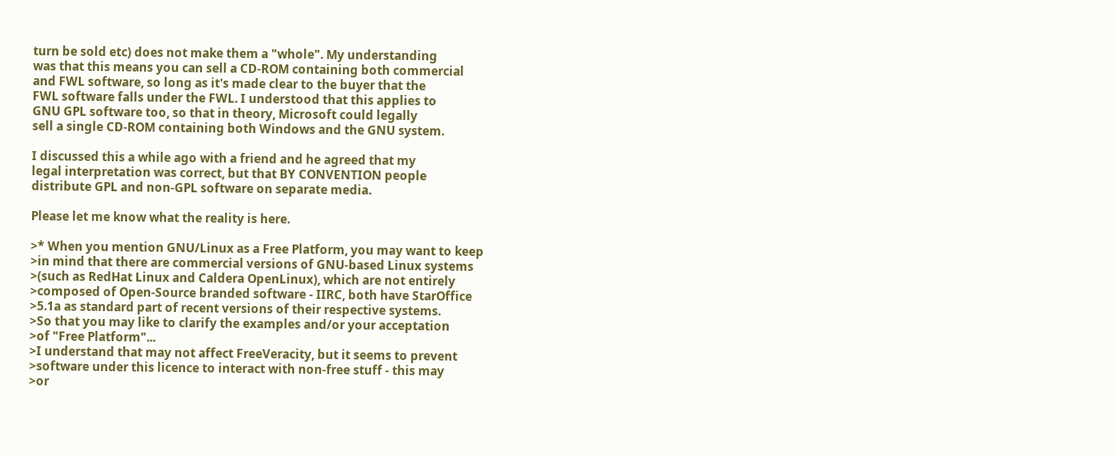turn be sold etc) does not make them a "whole". My understanding
was that this means you can sell a CD-ROM containing both commercial
and FWL software, so long as it's made clear to the buyer that the
FWL software falls under the FWL. I understood that this applies to
GNU GPL software too, so that in theory, Microsoft could legally
sell a single CD-ROM containing both Windows and the GNU system.

I discussed this a while ago with a friend and he agreed that my
legal interpretation was correct, but that BY CONVENTION people
distribute GPL and non-GPL software on separate media.

Please let me know what the reality is here.

>* When you mention GNU/Linux as a Free Platform, you may want to keep
>in mind that there are commercial versions of GNU-based Linux systems
>(such as RedHat Linux and Caldera OpenLinux), which are not entirely
>composed of Open-Source branded software - IIRC, both have StarOffice
>5.1a as standard part of recent versions of their respective systems.
>So that you may like to clarify the examples and/or your acceptation
>of "Free Platform"...
>I understand that may not affect FreeVeracity, but it seems to prevent
>software under this licence to interact with non-free stuff - this may
>or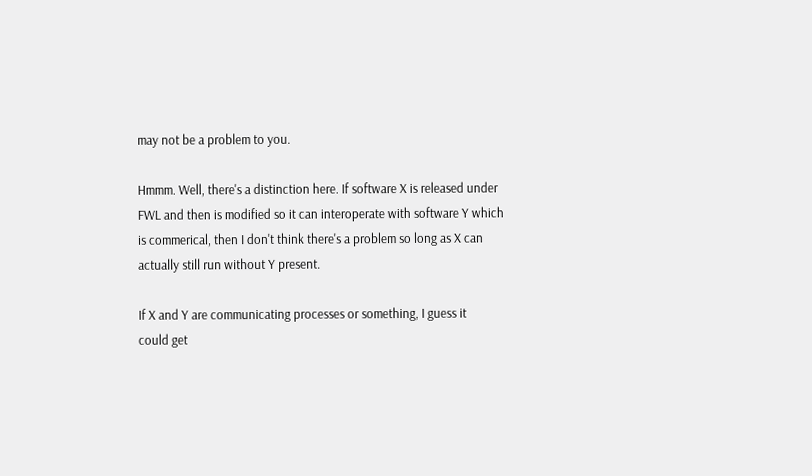may not be a problem to you.

Hmmm. Well, there's a distinction here. If software X is released under
FWL and then is modified so it can interoperate with software Y which
is commerical, then I don't think there's a problem so long as X can
actually still run without Y present.

If X and Y are communicating processes or something, I guess it
could get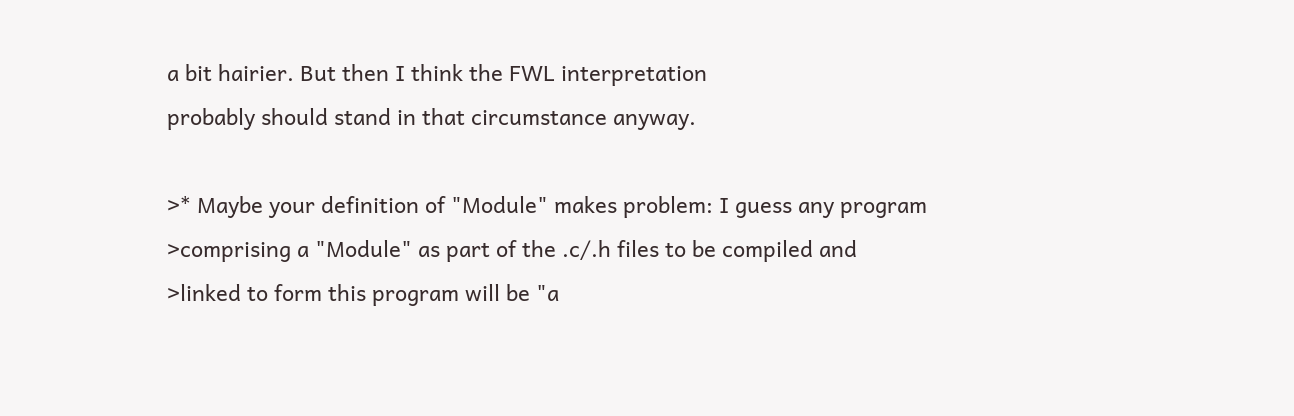a bit hairier. But then I think the FWL interpretation
probably should stand in that circumstance anyway.

>* Maybe your definition of "Module" makes problem: I guess any program
>comprising a "Module" as part of the .c/.h files to be compiled and
>linked to form this program will be "a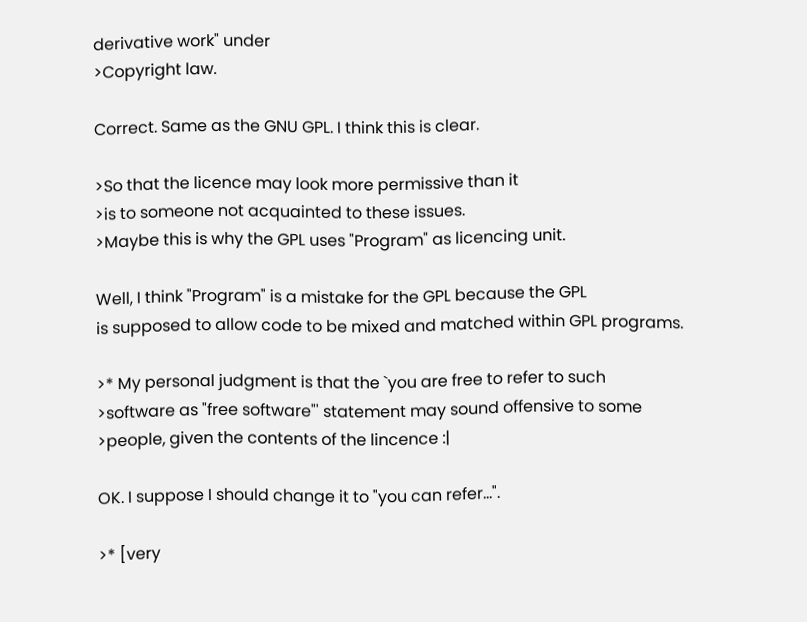derivative work" under
>Copyright law.

Correct. Same as the GNU GPL. I think this is clear.

>So that the licence may look more permissive than it
>is to someone not acquainted to these issues.
>Maybe this is why the GPL uses "Program" as licencing unit.

Well, I think "Program" is a mistake for the GPL because the GPL
is supposed to allow code to be mixed and matched within GPL programs.

>* My personal judgment is that the `you are free to refer to such
>software as "free software"' statement may sound offensive to some
>people, given the contents of the lincence :|

OK. I suppose I should change it to "you can refer...".

>* [very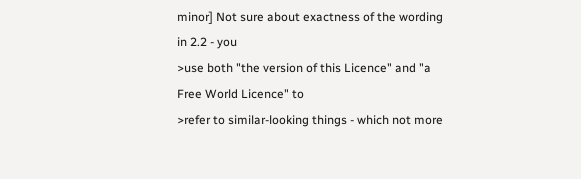minor] Not sure about exactness of the wording in 2.2 - you
>use both "the version of this Licence" and "a Free World Licence" to
>refer to similar-looking things - which not more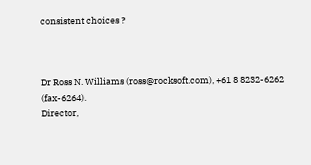consistent choices ?



Dr Ross N. Williams (ross@rocksoft.com), +61 8 8232-6262 (fax-6264).
Director,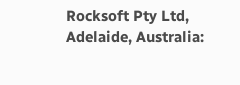Rocksoft Pty Ltd, Adelaide, Australia: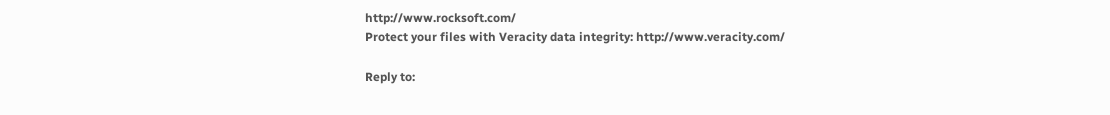http://www.rocksoft.com/
Protect your files with Veracity data integrity: http://www.veracity.com/

Reply to: